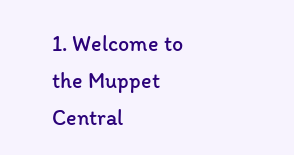1. Welcome to the Muppet Central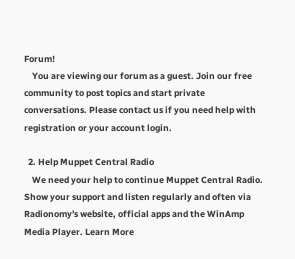Forum!
    You are viewing our forum as a guest. Join our free community to post topics and start private conversations. Please contact us if you need help with registration or your account login.

  2. Help Muppet Central Radio
    We need your help to continue Muppet Central Radio. Show your support and listen regularly and often via Radionomy's website, official apps and the WinAmp Media Player. Learn More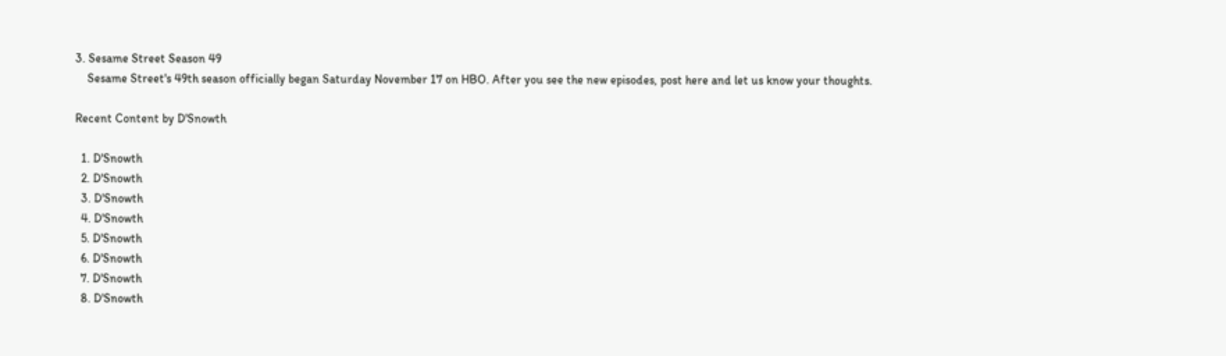3. Sesame Street Season 49
    Sesame Street's 49th season officially began Saturday November 17 on HBO. After you see the new episodes, post here and let us know your thoughts.

Recent Content by D'Snowth

  1. D'Snowth
  2. D'Snowth
  3. D'Snowth
  4. D'Snowth
  5. D'Snowth
  6. D'Snowth
  7. D'Snowth
  8. D'Snowth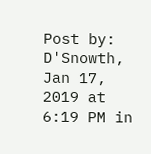Post by: D'Snowth, Jan 17, 2019 at 6:19 PM in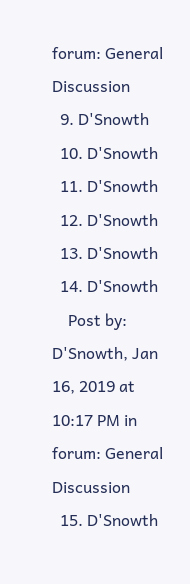forum: General Discussion
  9. D'Snowth
  10. D'Snowth
  11. D'Snowth
  12. D'Snowth
  13. D'Snowth
  14. D'Snowth
    Post by: D'Snowth, Jan 16, 2019 at 10:17 PM in forum: General Discussion
  15. D'Snowth